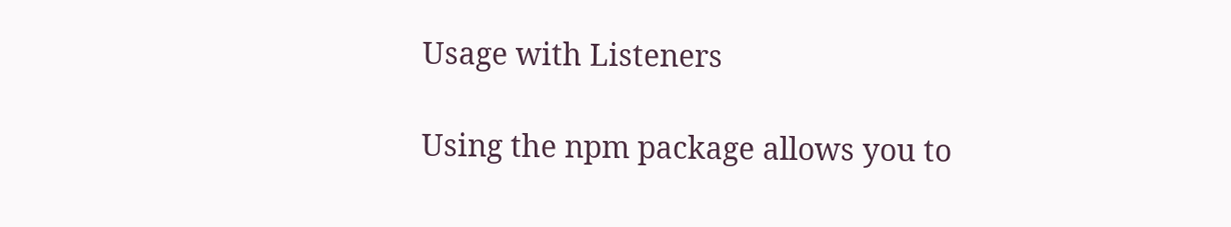Usage with Listeners

Using the npm package allows you to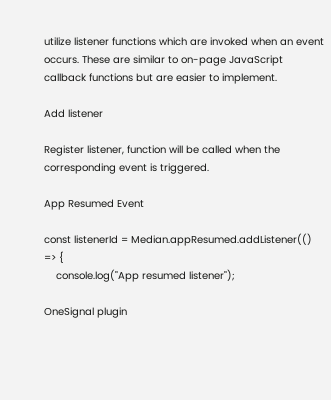utilize listener functions which are invoked when an event occurs. These are similar to on-page JavaScript callback functions but are easier to implement.

Add listener

Register listener, function will be called when the corresponding event is triggered.

App Resumed Event

const listenerId = Median.appResumed.addListener(() => {
    console.log("App resumed listener");

OneSignal plugin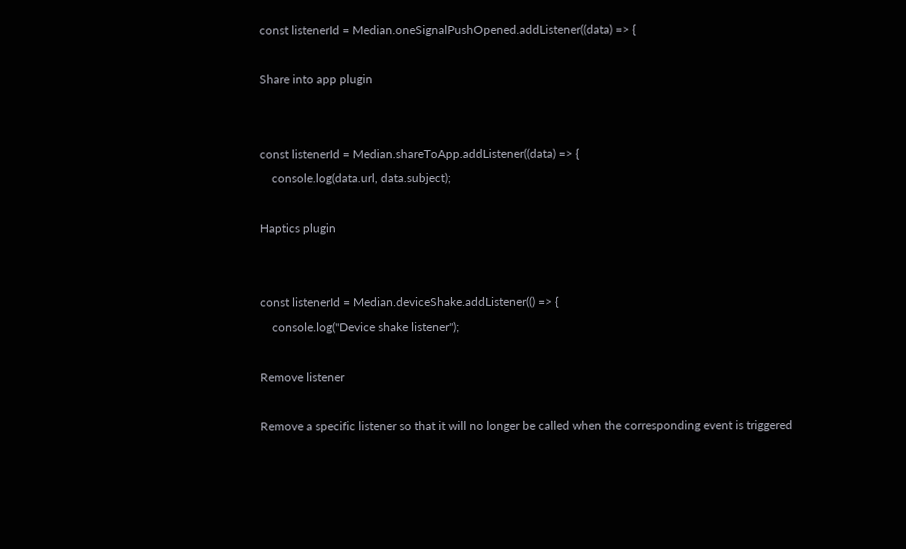const listenerId = Median.oneSignalPushOpened.addListener((data) => {

Share into app plugin


const listenerId = Median.shareToApp.addListener((data) => {
    console.log(data.url, data.subject);

Haptics plugin


const listenerId = Median.deviceShake.addListener(() => {
    console.log("Device shake listener");

Remove listener

Remove a specific listener so that it will no longer be called when the corresponding event is triggered